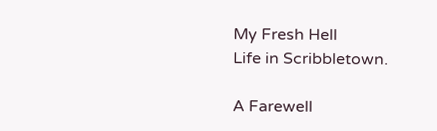My Fresh Hell
Life in Scribbletown.

A Farewell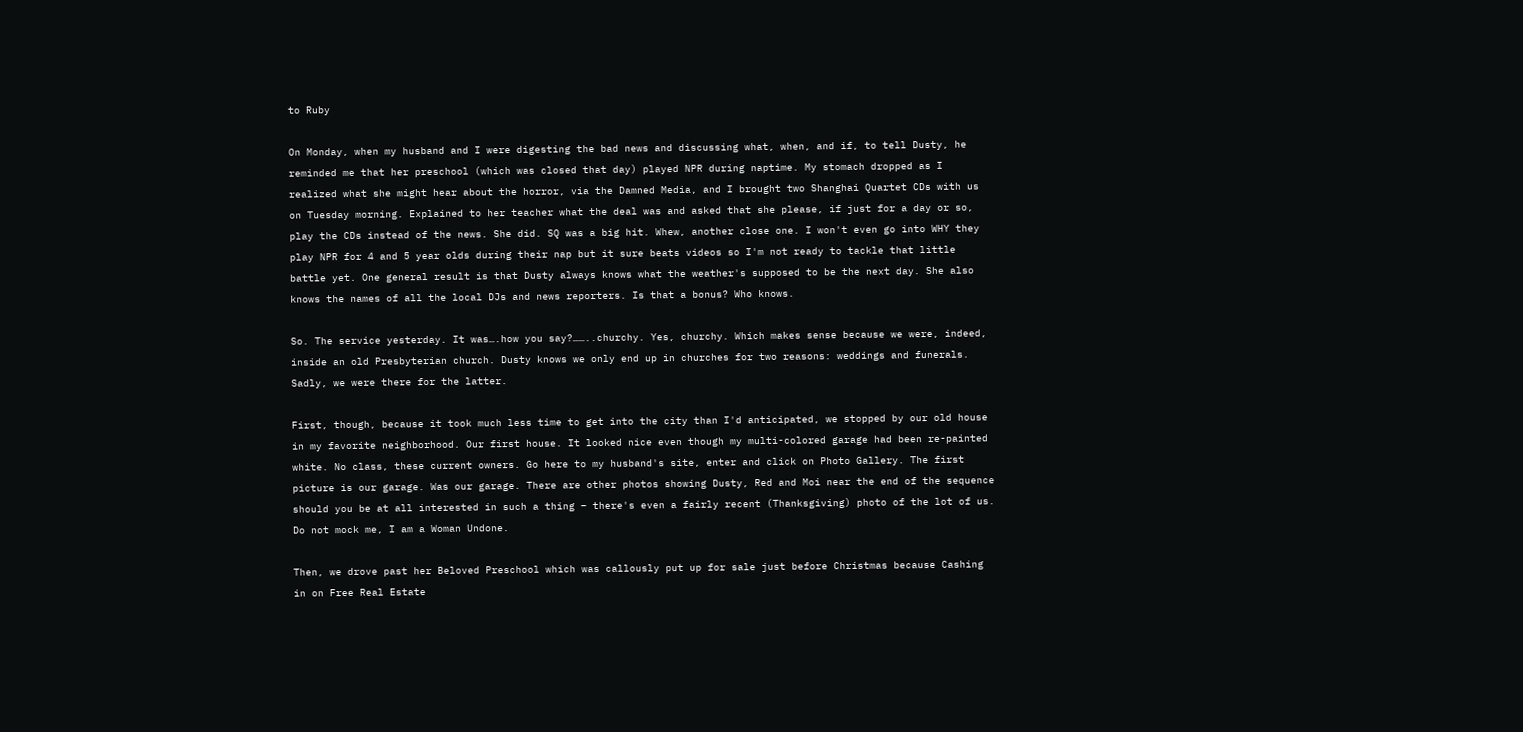to Ruby

On Monday, when my husband and I were digesting the bad news and discussing what, when, and if, to tell Dusty, he reminded me that her preschool (which was closed that day) played NPR during naptime. My stomach dropped as I realized what she might hear about the horror, via the Damned Media, and I brought two Shanghai Quartet CDs with us on Tuesday morning. Explained to her teacher what the deal was and asked that she please, if just for a day or so, play the CDs instead of the news. She did. SQ was a big hit. Whew, another close one. I won't even go into WHY they play NPR for 4 and 5 year olds during their nap but it sure beats videos so I'm not ready to tackle that little battle yet. One general result is that Dusty always knows what the weather's supposed to be the next day. She also knows the names of all the local DJs and news reporters. Is that a bonus? Who knows.

So. The service yesterday. It was….how you say?……..churchy. Yes, churchy. Which makes sense because we were, indeed, inside an old Presbyterian church. Dusty knows we only end up in churches for two reasons: weddings and funerals. Sadly, we were there for the latter.

First, though, because it took much less time to get into the city than I'd anticipated, we stopped by our old house in my favorite neighborhood. Our first house. It looked nice even though my multi-colored garage had been re-painted white. No class, these current owners. Go here to my husband's site, enter and click on Photo Gallery. The first picture is our garage. Was our garage. There are other photos showing Dusty, Red and Moi near the end of the sequence should you be at all interested in such a thing – there's even a fairly recent (Thanksgiving) photo of the lot of us. Do not mock me, I am a Woman Undone.

Then, we drove past her Beloved Preschool which was callously put up for sale just before Christmas because Cashing in on Free Real Estate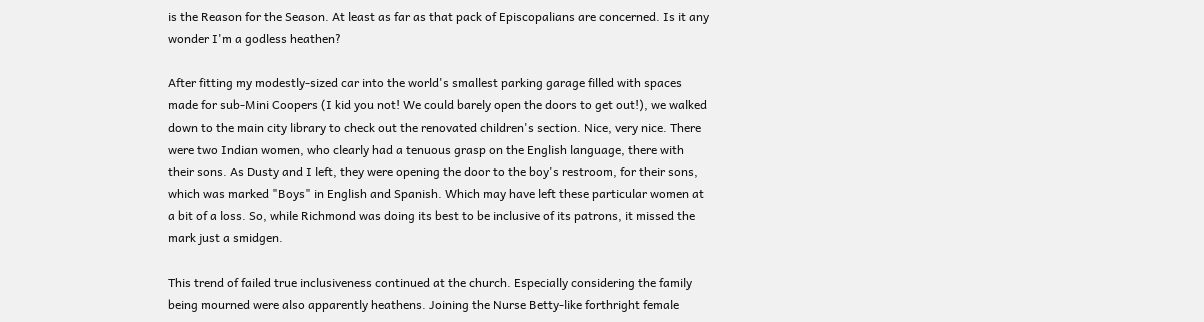is the Reason for the Season. At least as far as that pack of Episcopalians are concerned. Is it any wonder I'm a godless heathen?

After fitting my modestly-sized car into the world's smallest parking garage filled with spaces made for sub-Mini Coopers (I kid you not! We could barely open the doors to get out!), we walked down to the main city library to check out the renovated children's section. Nice, very nice. There were two Indian women, who clearly had a tenuous grasp on the English language, there with their sons. As Dusty and I left, they were opening the door to the boy's restroom, for their sons, which was marked "Boys" in English and Spanish. Which may have left these particular women at a bit of a loss. So, while Richmond was doing its best to be inclusive of its patrons, it missed the mark just a smidgen.

This trend of failed true inclusiveness continued at the church. Especially considering the family being mourned were also apparently heathens. Joining the Nurse Betty-like forthright female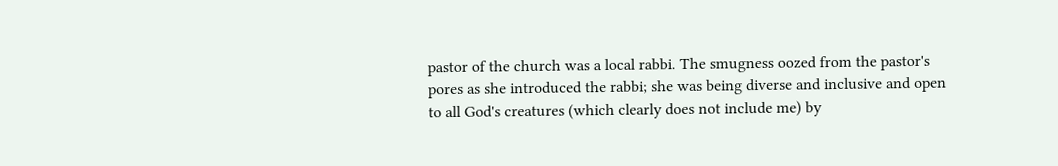pastor of the church was a local rabbi. The smugness oozed from the pastor's pores as she introduced the rabbi; she was being diverse and inclusive and open to all God's creatures (which clearly does not include me) by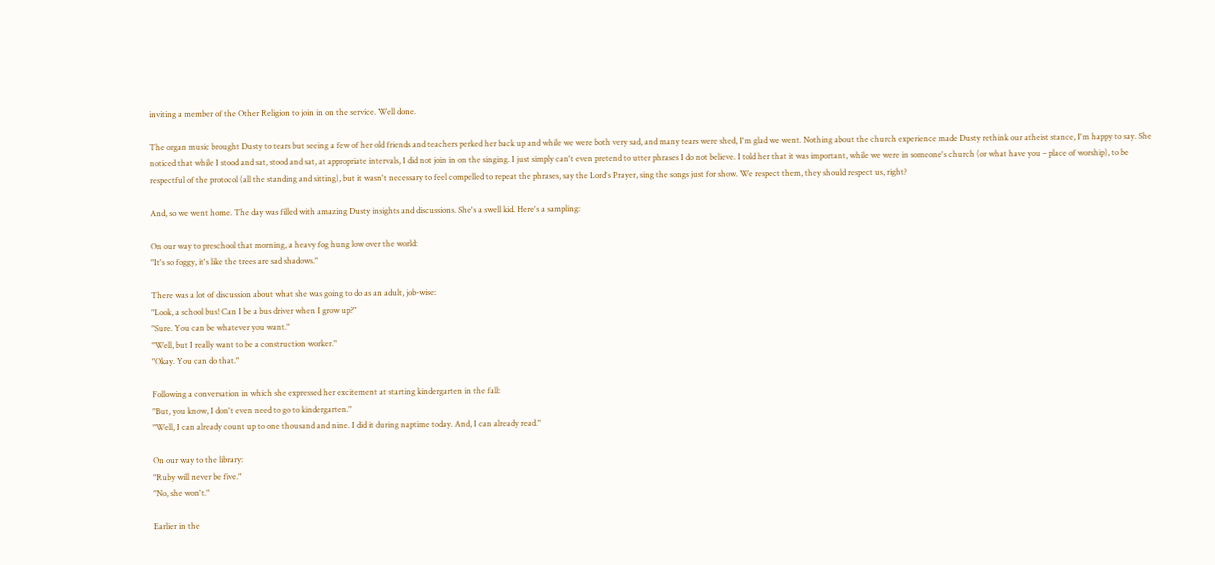inviting a member of the Other Religion to join in on the service. Well done.

The organ music brought Dusty to tears but seeing a few of her old friends and teachers perked her back up and while we were both very sad, and many tears were shed, I'm glad we went. Nothing about the church experience made Dusty rethink our atheist stance, I'm happy to say. She noticed that while I stood and sat, stood and sat, at appropriate intervals, I did not join in on the singing. I just simply can't even pretend to utter phrases I do not believe. I told her that it was important, while we were in someone's church (or what have you – place of worship), to be respectful of the protocol (all the standing and sitting), but it wasn't necessary to feel compelled to repeat the phrases, say the Lord's Prayer, sing the songs just for show. We respect them, they should respect us, right?

And, so we went home. The day was filled with amazing Dusty insights and discussions. She's a swell kid. Here's a sampling:

On our way to preschool that morning, a heavy fog hung low over the world:
"It's so foggy, it's like the trees are sad shadows."

There was a lot of discussion about what she was going to do as an adult, job-wise:
"Look, a school bus! Can I be a bus driver when I grow up?"
"Sure. You can be whatever you want."
"Well, but I really want to be a construction worker."
"Okay. You can do that."

Following a conversation in which she expressed her excitement at starting kindergarten in the fall:
"But, you know, I don't even need to go to kindergarten."
"Well, I can already count up to one thousand and nine. I did it during naptime today. And, I can already read."

On our way to the library:
"Ruby will never be five."
"No, she won't."

Earlier in the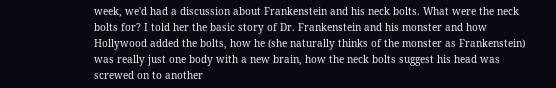week, we'd had a discussion about Frankenstein and his neck bolts. What were the neck bolts for? I told her the basic story of Dr. Frankenstein and his monster and how Hollywood added the bolts, how he (she naturally thinks of the monster as Frankenstein) was really just one body with a new brain, how the neck bolts suggest his head was screwed on to another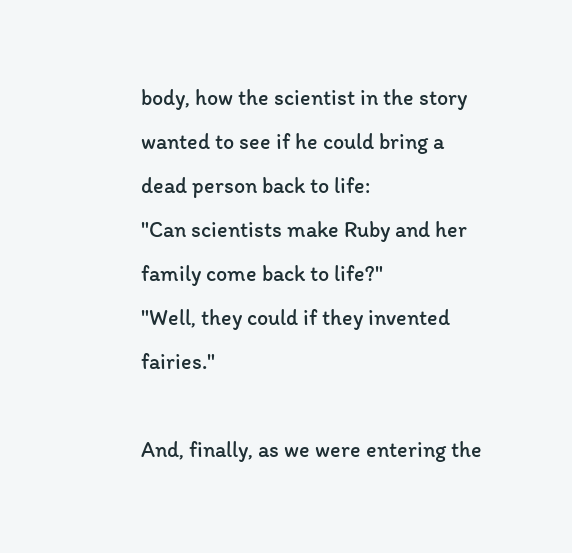body, how the scientist in the story wanted to see if he could bring a dead person back to life:
"Can scientists make Ruby and her family come back to life?"
"Well, they could if they invented fairies."

And, finally, as we were entering the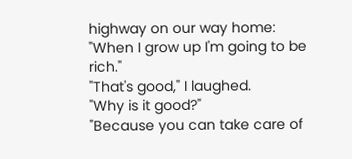highway on our way home:
"When I grow up I'm going to be rich."
"That's good," I laughed.
"Why is it good?"
"Because you can take care of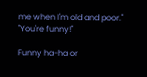me when I'm old and poor."
"You're funny!"

Funny ha-ha or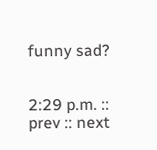funny sad?


2:29 p.m. ::
prev :: next